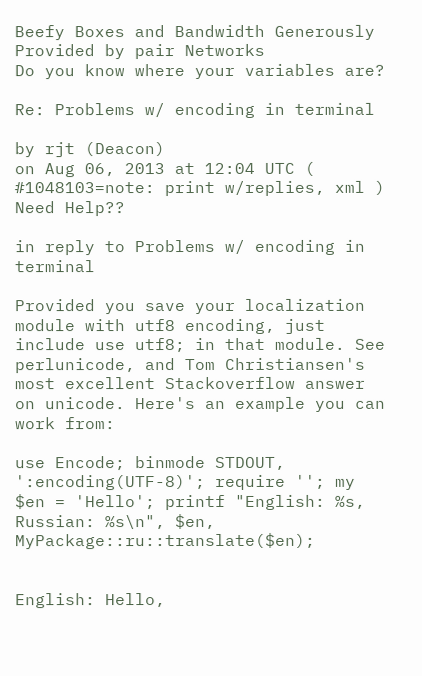Beefy Boxes and Bandwidth Generously Provided by pair Networks
Do you know where your variables are?

Re: Problems w/ encoding in terminal

by rjt (Deacon)
on Aug 06, 2013 at 12:04 UTC ( #1048103=note: print w/replies, xml ) Need Help??

in reply to Problems w/ encoding in terminal

Provided you save your localization module with utf8 encoding, just include use utf8; in that module. See perlunicode, and Tom Christiansen's most excellent Stackoverflow answer on unicode. Here's an example you can work from:

use Encode; binmode STDOUT, ':encoding(UTF-8)'; require ''; my $en = 'Hello'; printf "English: %s, Russian: %s\n", $en, MyPackage::ru::translate($en);


English: Hello,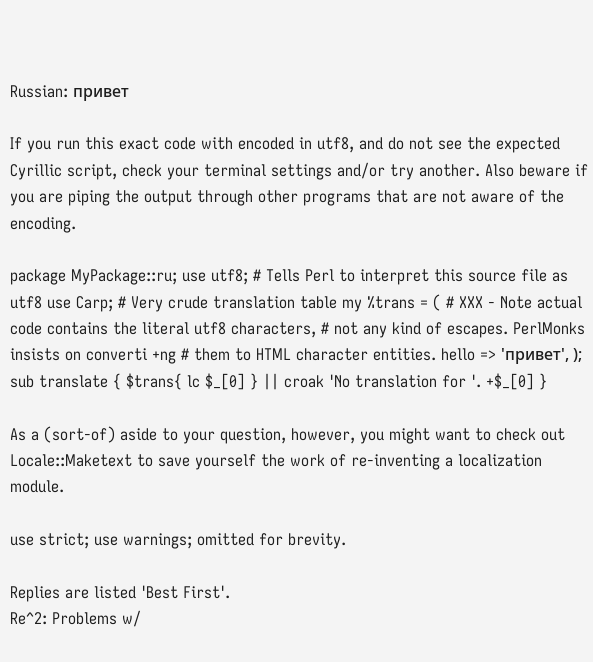Russian: привет

If you run this exact code with encoded in utf8, and do not see the expected Cyrillic script, check your terminal settings and/or try another. Also beware if you are piping the output through other programs that are not aware of the encoding.

package MyPackage::ru; use utf8; # Tells Perl to interpret this source file as utf8 use Carp; # Very crude translation table my %trans = ( # XXX - Note actual code contains the literal utf8 characters, # not any kind of escapes. PerlMonks insists on converti +ng # them to HTML character entities. hello => 'привет', ); sub translate { $trans{ lc $_[0] } || croak 'No translation for '. +$_[0] }

As a (sort-of) aside to your question, however, you might want to check out Locale::Maketext to save yourself the work of re-inventing a localization module.

use strict; use warnings; omitted for brevity.

Replies are listed 'Best First'.
Re^2: Problems w/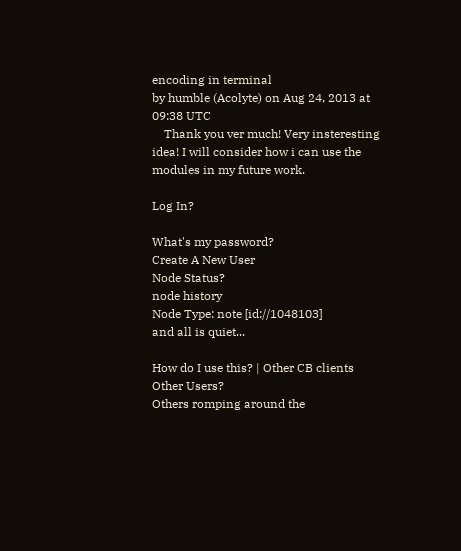encoding in terminal
by humble (Acolyte) on Aug 24, 2013 at 09:38 UTC
    Thank you ver much! Very insteresting idea! I will consider how i can use the modules in my future work.

Log In?

What's my password?
Create A New User
Node Status?
node history
Node Type: note [id://1048103]
and all is quiet...

How do I use this? | Other CB clients
Other Users?
Others romping around the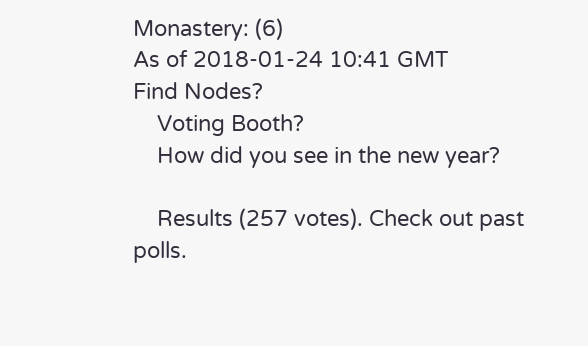Monastery: (6)
As of 2018-01-24 10:41 GMT
Find Nodes?
    Voting Booth?
    How did you see in the new year?

    Results (257 votes). Check out past polls.